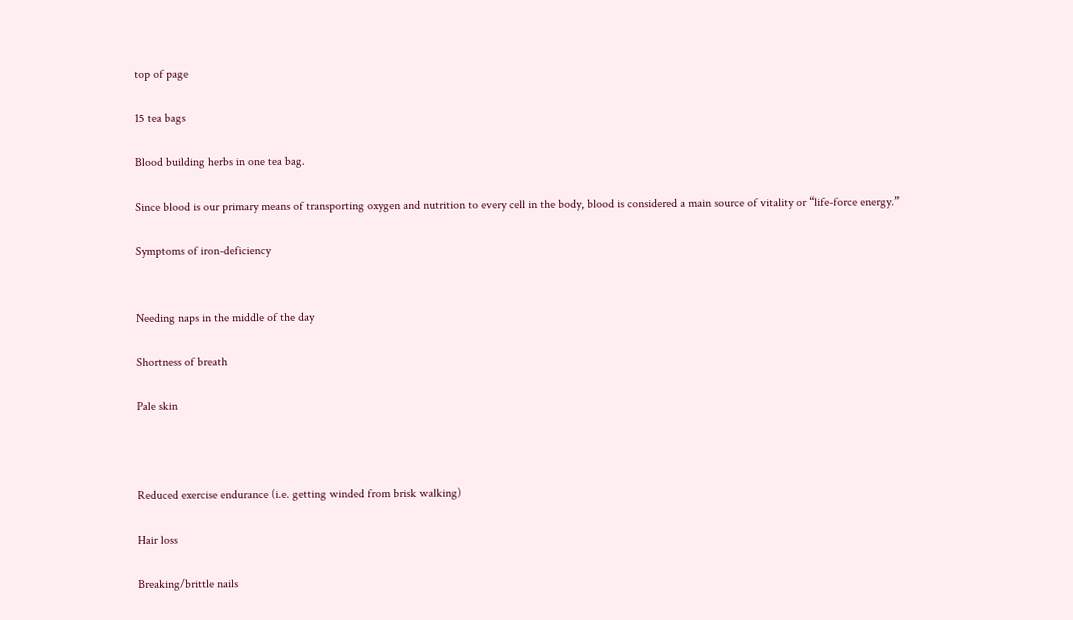top of page

15 tea bags

Blood building herbs in one tea bag.

Since blood is our primary means of transporting oxygen and nutrition to every cell in the body, blood is considered a main source of vitality or “life-force energy.”

Symptoms of iron-deficiency


Needing naps in the middle of the day

Shortness of breath

Pale skin



Reduced exercise endurance (i.e. getting winded from brisk walking)

Hair loss

Breaking/brittle nails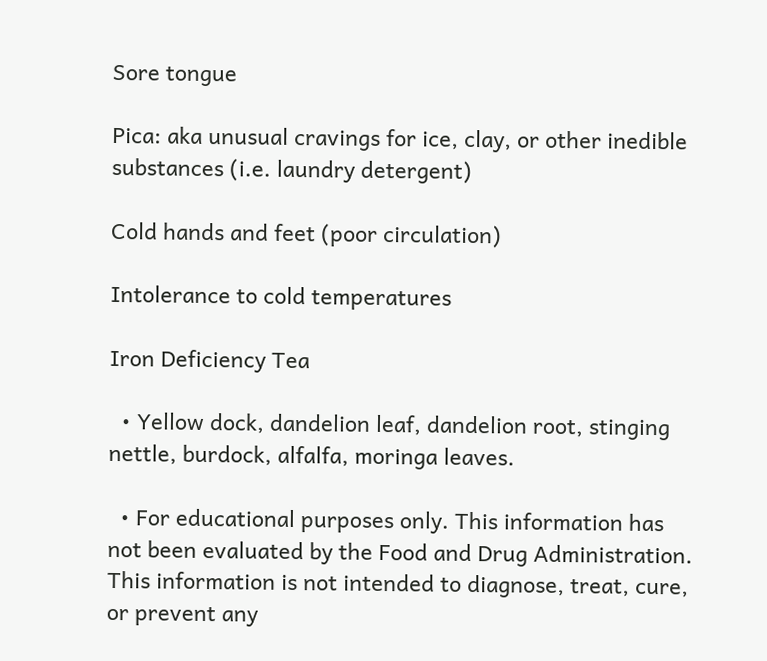Sore tongue

Pica: aka unusual cravings for ice, clay, or other inedible substances (i.e. laundry detergent)

Cold hands and feet (poor circulation)

Intolerance to cold temperatures

Iron Deficiency Tea

  • Yellow dock, dandelion leaf, dandelion root, stinging nettle, burdock, alfalfa, moringa leaves.

  • For educational purposes only. This information has not been evaluated by the Food and Drug Administration. This information is not intended to diagnose, treat, cure, or prevent any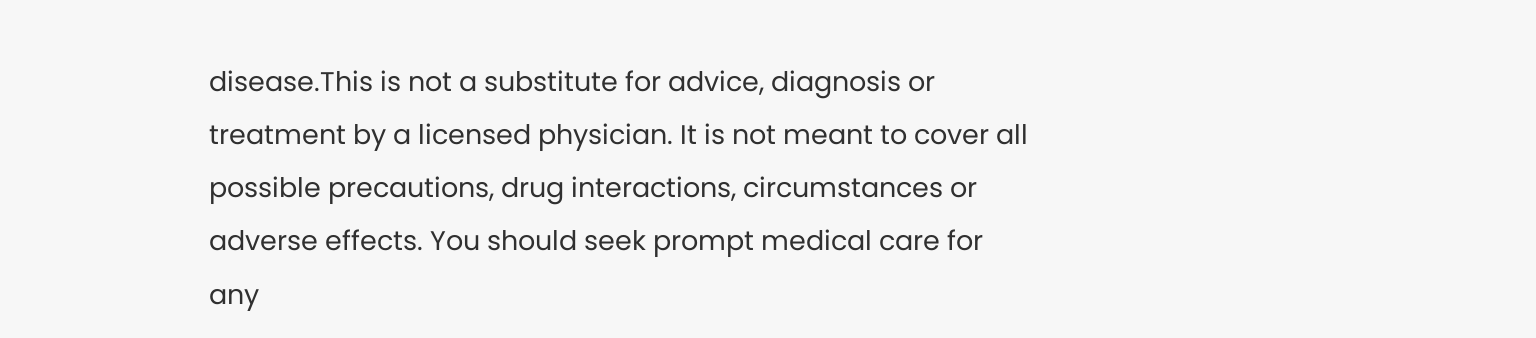disease.This is not a substitute for advice, diagnosis or treatment by a licensed physician. It is not meant to cover all possible precautions, drug interactions, circumstances or adverse effects. You should seek prompt medical care for any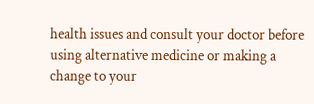health issues and consult your doctor before using alternative medicine or making a change to your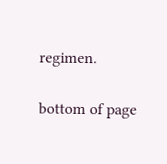regimen.

bottom of page